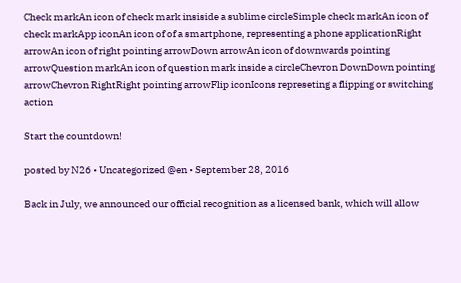Check markAn icon of check mark insiside a sublime circleSimple check markAn icon of check markApp iconAn icon of of a smartphone, representing a phone applicationRight arrowAn icon of right pointing arrowDown arrowAn icon of downwards pointing arrowQuestion markAn icon of question mark inside a circleChevron DownDown pointing arrowChevron RightRight pointing arrowFlip iconIcons represeting a flipping or switching action

Start the countdown!

posted by N26 • Uncategorized @en • September 28, 2016

Back in July, we announced our official recognition as a licensed bank, which will allow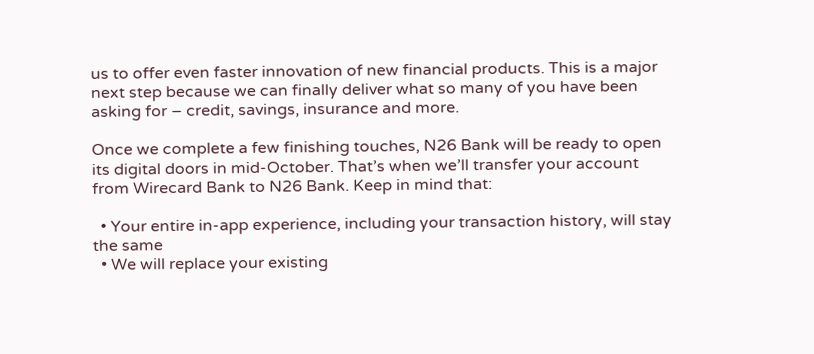us to offer even faster innovation of new financial products. This is a major next step because we can finally deliver what so many of you have been asking for – credit, savings, insurance and more.

Once we complete a few finishing touches, N26 Bank will be ready to open its digital doors in mid-October. That’s when we’ll transfer your account from Wirecard Bank to N26 Bank. Keep in mind that:

  • Your entire in-app experience, including your transaction history, will stay the same
  • We will replace your existing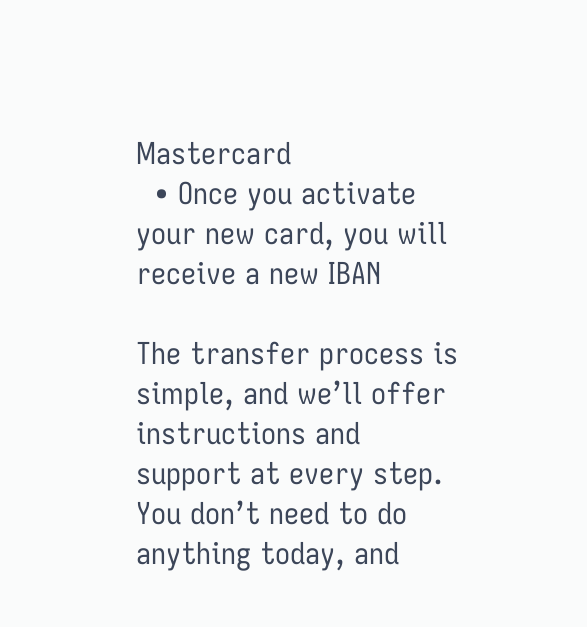Mastercard
  • Once you activate your new card, you will receive a new IBAN

The transfer process is simple, and we’ll offer instructions and support at every step. You don’t need to do anything today, and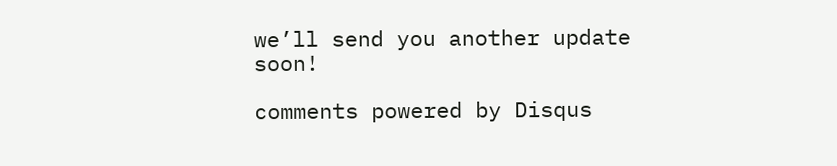we’ll send you another update soon!

comments powered by Disqus